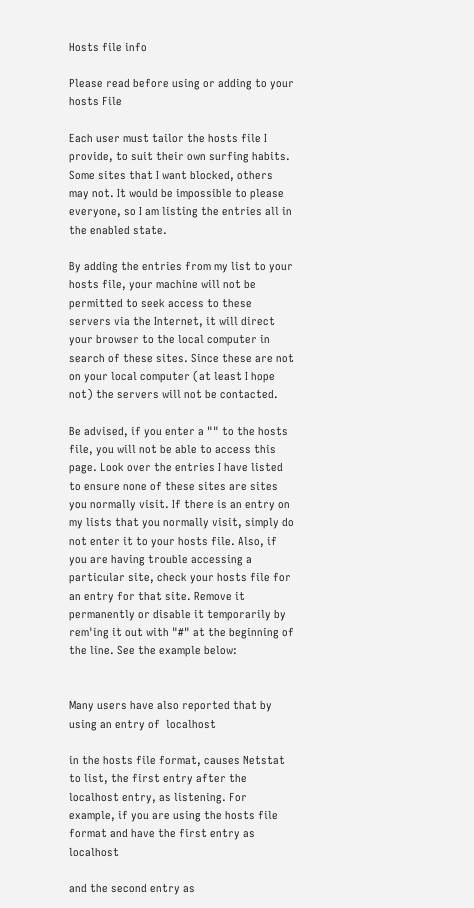Hosts file info

Please read before using or adding to your hosts File

Each user must tailor the hosts file I provide, to suit their own surfing habits. Some sites that I want blocked, others may not. It would be impossible to please everyone, so I am listing the entries all in the enabled state.

By adding the entries from my list to your hosts file, your machine will not be permitted to seek access to these servers via the Internet, it will direct your browser to the local computer in search of these sites. Since these are not on your local computer (at least I hope not) the servers will not be contacted.

Be advised, if you enter a "" to the hosts file, you will not be able to access this page. Look over the entries I have listed to ensure none of these sites are sites you normally visit. If there is an entry on my lists that you normally visit, simply do not enter it to your hosts file. Also, if you are having trouble accessing a particular site, check your hosts file for an entry for that site. Remove it permanently or disable it temporarily by rem'ing it out with "#" at the beginning of the line. See the example below:


Many users have also reported that by using an entry of  localhost

in the hosts file format, causes Netstat to list, the first entry after the localhost entry, as listening. For example, if you are using the hosts file format and have the first entry as  localhost

and the second entry as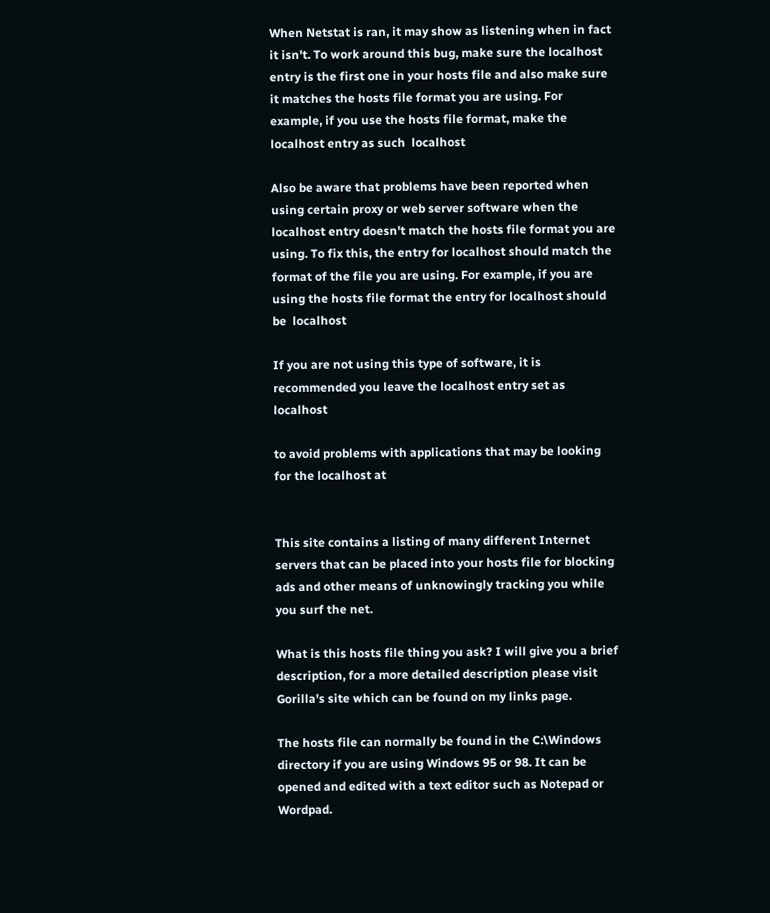When Netstat is ran, it may show as listening when in fact it isn't. To work around this bug, make sure the localhost entry is the first one in your hosts file and also make sure it matches the hosts file format you are using. For example, if you use the hosts file format, make the localhost entry as such  localhost

Also be aware that problems have been reported when using certain proxy or web server software when the localhost entry doesn't match the hosts file format you are using. To fix this, the entry for localhost should match the format of the file you are using. For example, if you are using the hosts file format the entry for localhost should be  localhost

If you are not using this type of software, it is recommended you leave the localhost entry set as  localhost

to avoid problems with applications that may be looking for the localhost at


This site contains a listing of many different Internet servers that can be placed into your hosts file for blocking ads and other means of unknowingly tracking you while you surf the net.

What is this hosts file thing you ask? I will give you a brief description, for a more detailed description please visit Gorilla's site which can be found on my links page.

The hosts file can normally be found in the C:\Windows directory if you are using Windows 95 or 98. It can be opened and edited with a text editor such as Notepad or Wordpad.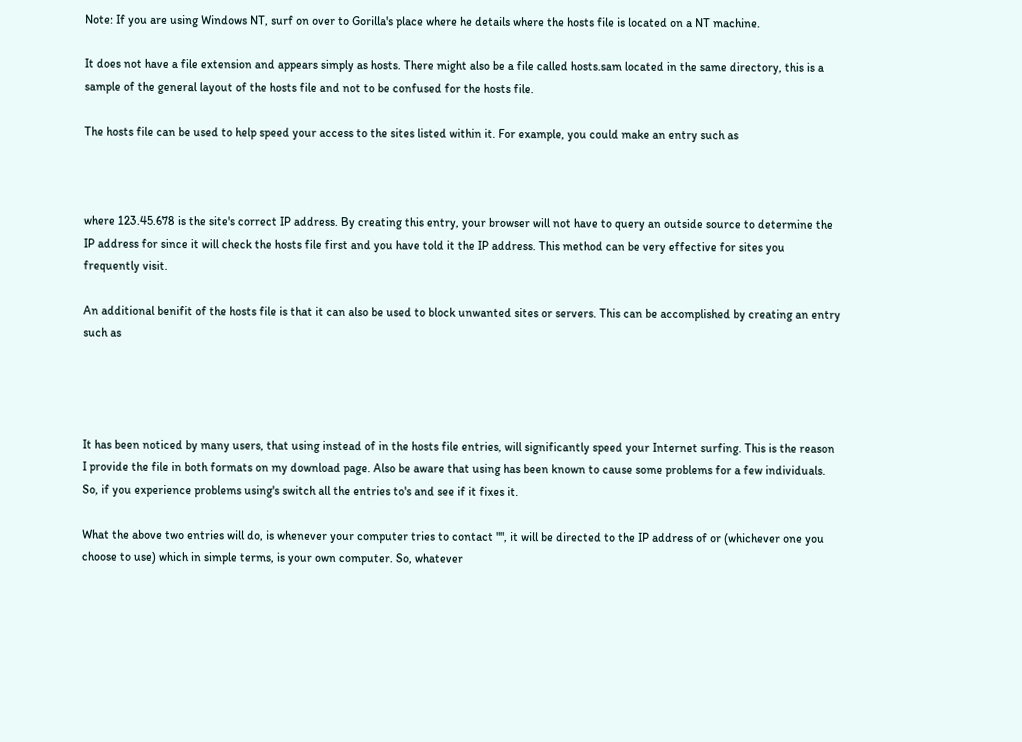Note: If you are using Windows NT, surf on over to Gorilla's place where he details where the hosts file is located on a NT machine.

It does not have a file extension and appears simply as hosts. There might also be a file called hosts.sam located in the same directory, this is a sample of the general layout of the hosts file and not to be confused for the hosts file.

The hosts file can be used to help speed your access to the sites listed within it. For example, you could make an entry such as



where 123.45.678 is the site's correct IP address. By creating this entry, your browser will not have to query an outside source to determine the IP address for since it will check the hosts file first and you have told it the IP address. This method can be very effective for sites you frequently visit.

An additional benifit of the hosts file is that it can also be used to block unwanted sites or servers. This can be accomplished by creating an entry such as




It has been noticed by many users, that using instead of in the hosts file entries, will significantly speed your Internet surfing. This is the reason I provide the file in both formats on my download page. Also be aware that using has been known to cause some problems for a few individuals. So, if you experience problems using's switch all the entries to's and see if it fixes it.

What the above two entries will do, is whenever your computer tries to contact "", it will be directed to the IP address of or (whichever one you choose to use) which in simple terms, is your own computer. So, whatever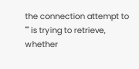the connection attempt to "" is trying to retrieve, whether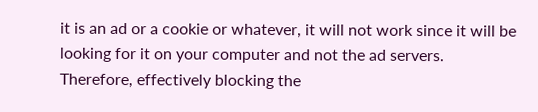it is an ad or a cookie or whatever, it will not work since it will be looking for it on your computer and not the ad servers. Therefore, effectively blocking the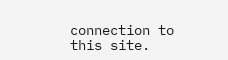connection to this site.